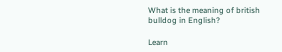What is the meaning of british bulldog in English?

Learn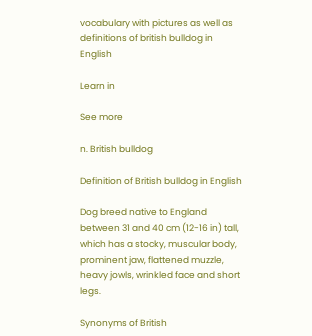vocabulary with pictures as well as definitions of british bulldog in English

Learn in

See more

n. British bulldog

Definition of British bulldog in English

Dog breed native to England between 31 and 40 cm (12-16 in) tall, which has a stocky, muscular body, prominent jaw, flattened muzzle, heavy jowls, wrinkled face and short legs.

Synonyms of British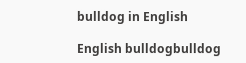bulldog in English

English bulldogbulldog